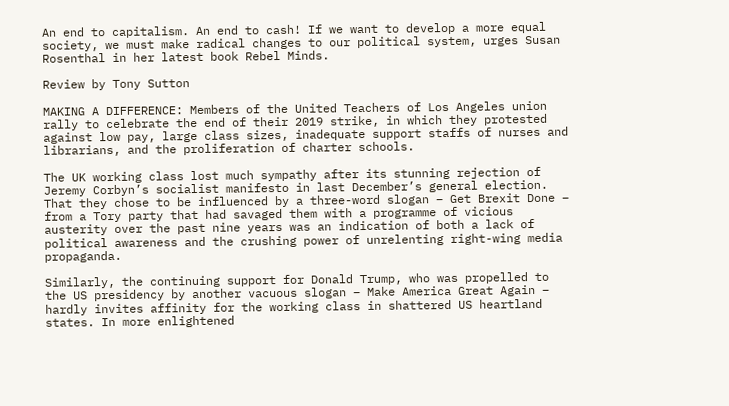An end to capitalism. An end to cash! If we want to develop a more equal society, we must make radical changes to our political system, urges Susan Rosenthal in her latest book Rebel Minds.

Review by Tony Sutton

MAKING A DIFFERENCE: Members of the United Teachers of Los Angeles union rally to celebrate the end of their 2019 strike, in which they protested against low pay, large class sizes, inadequate support staffs of nurses and librarians, and the proliferation of charter schools.

The UK working class lost much sympathy after its stunning rejection of Jeremy Corbyn’s socialist manifesto in last December’s general election. That they chose to be influenced by a three-word slogan – Get Brexit Done – from a Tory party that had savaged them with a programme of vicious austerity over the past nine years was an indication of both a lack of political awareness and the crushing power of unrelenting right-wing media propaganda.

Similarly, the continuing support for Donald Trump, who was propelled to the US presidency by another vacuous slogan – Make America Great Again – hardly invites affinity for the working class in shattered US heartland states. In more enlightened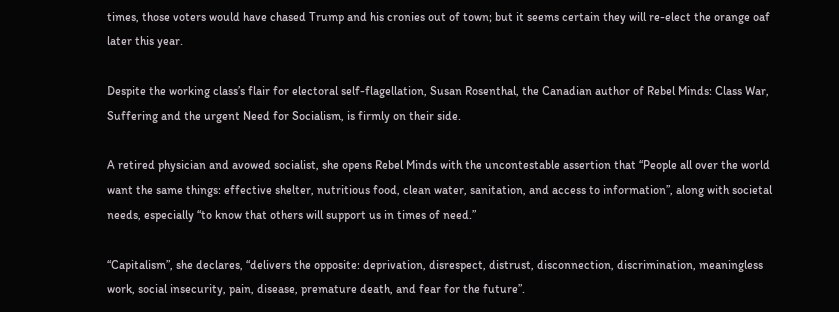times, those voters would have chased Trump and his cronies out of town; but it seems certain they will re-elect the orange oaf later this year.

Despite the working class’s flair for electoral self-flagellation, Susan Rosenthal, the Canadian author of Rebel Minds: Class War, Suffering and the urgent Need for Socialism, is firmly on their side.

A retired physician and avowed socialist, she opens Rebel Minds with the uncontestable assertion that “People all over the world want the same things: effective shelter, nutritious food, clean water, sanitation, and access to information”, along with societal needs, especially “to know that others will support us in times of need.”

“Capitalism”, she declares, “delivers the opposite: deprivation, disrespect, distrust, disconnection, discrimination, meaningless work, social insecurity, pain, disease, premature death, and fear for the future”.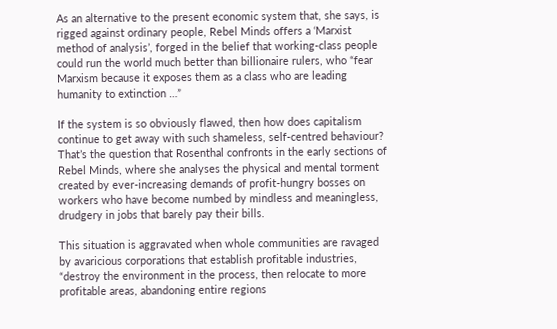As an alternative to the present economic system that, she says, is rigged against ordinary people, Rebel Minds offers a ‘Marxist method of analysis’, forged in the belief that working-class people could run the world much better than billionaire rulers, who “fear Marxism because it exposes them as a class who are leading humanity to extinction …”

If the system is so obviously flawed, then how does capitalism continue to get away with such shameless, self-centred behaviour? That’s the question that Rosenthal confronts in the early sections of Rebel Minds, where she analyses the physical and mental torment created by ever-increasing demands of profit-hungry bosses on workers who have become numbed by mindless and meaningless, drudgery in jobs that barely pay their bills.

This situation is aggravated when whole communities are ravaged by avaricious corporations that establish profitable industries, “destroy the environment in the process, then relocate to more profitable areas, abandoning entire regions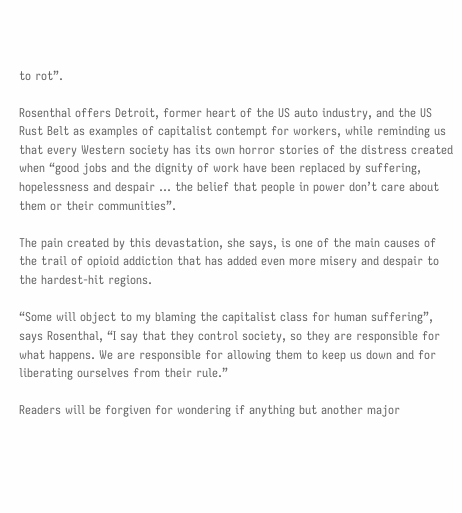to rot”.

Rosenthal offers Detroit, former heart of the US auto industry, and the US Rust Belt as examples of capitalist contempt for workers, while reminding us that every Western society has its own horror stories of the distress created when “good jobs and the dignity of work have been replaced by suffering, hopelessness and despair … the belief that people in power don’t care about them or their communities”.

The pain created by this devastation, she says, is one of the main causes of the trail of opioid addiction that has added even more misery and despair to the hardest-hit regions.

“Some will object to my blaming the capitalist class for human suffering”, says Rosenthal, “I say that they control society, so they are responsible for what happens. We are responsible for allowing them to keep us down and for liberating ourselves from their rule.”

Readers will be forgiven for wondering if anything but another major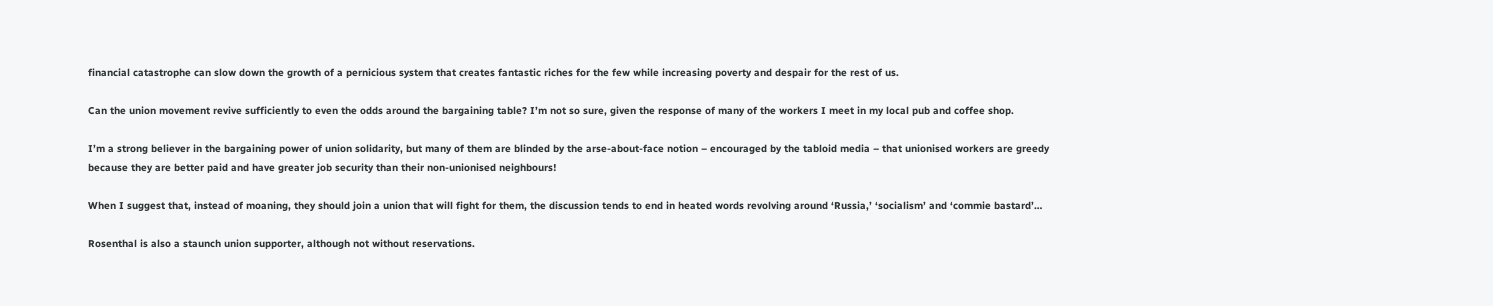financial catastrophe can slow down the growth of a pernicious system that creates fantastic riches for the few while increasing poverty and despair for the rest of us.

Can the union movement revive sufficiently to even the odds around the bargaining table? I’m not so sure, given the response of many of the workers I meet in my local pub and coffee shop.

I’m a strong believer in the bargaining power of union solidarity, but many of them are blinded by the arse-about-face notion – encouraged by the tabloid media – that unionised workers are greedy because they are better paid and have greater job security than their non-unionised neighbours!

When I suggest that, instead of moaning, they should join a union that will fight for them, the discussion tends to end in heated words revolving around ‘Russia,’ ‘socialism’ and ‘commie bastard’…

Rosenthal is also a staunch union supporter, although not without reservations.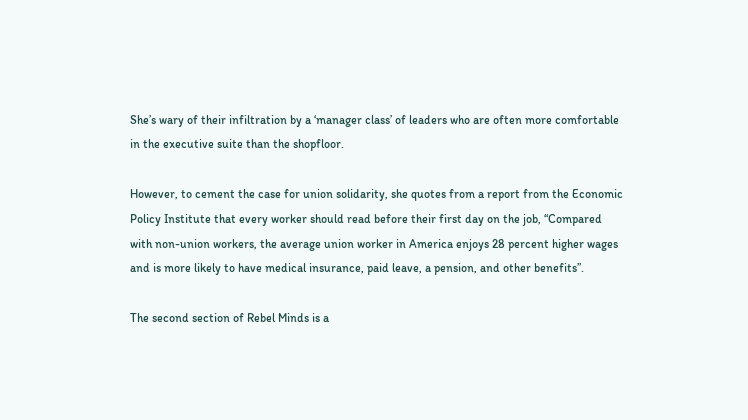She’s wary of their infiltration by a ‘manager class’ of leaders who are often more comfortable in the executive suite than the shopfloor.

However, to cement the case for union solidarity, she quotes from a report from the Economic Policy Institute that every worker should read before their first day on the job, “Compared with non-union workers, the average union worker in America enjoys 28 percent higher wages and is more likely to have medical insurance, paid leave, a pension, and other benefits”.

The second section of Rebel Minds is a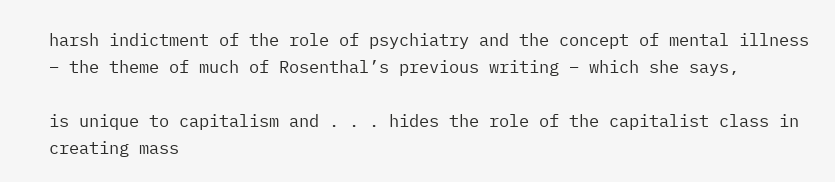harsh indictment of the role of psychiatry and the concept of mental illness – the theme of much of Rosenthal’s previous writing – which she says,

is unique to capitalism and . . . hides the role of the capitalist class in creating mass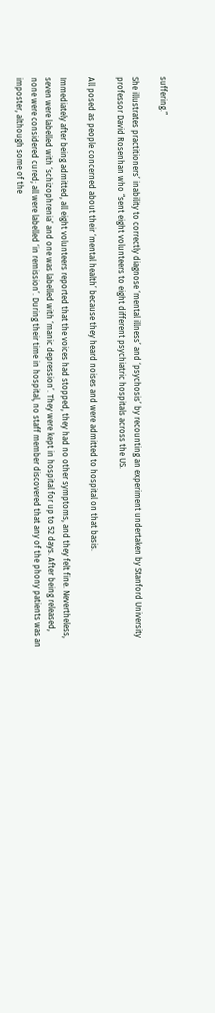suffering.”

She illustrates practitioners’ inability to correctly diagnose ‘mental illness’ and ‘psychosis’ by recounting an experiment undertaken by Stanford University professor David Rosenhan who “sent eight volunteers to eight different psychiatric hospitals across the US.

All posed as people concerned about their ‘mental health’ because they heard noises and were admitted to hospital on that basis.

Immediately after being admitted, all eight volunteers reported that the voices had stopped, they had no other symptoms, and they felt fine. Nevertheless, seven were labelled with ‘schizophrenia’ and one was labelled with ‘manic depression’. They were kept in hospital for up to 52 days. After being released, none were considered cured; all were labelled ‘in remission’. During their time in hospital, no staff member discovered that any of the phony patients was an imposter, although some of the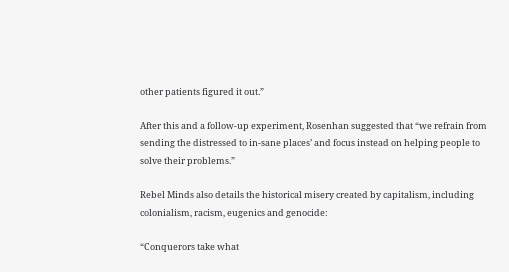other patients figured it out.”

After this and a follow-up experiment, Rosenhan suggested that “we refrain from sending the distressed to in-sane places’ and focus instead on helping people to solve their problems.”

Rebel Minds also details the historical misery created by capitalism, including colonialism, racism, eugenics and genocide:

“Conquerors take what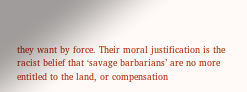they want by force. Their moral justification is the racist belief that ‘savage barbarians’ are no more entitled to the land, or compensation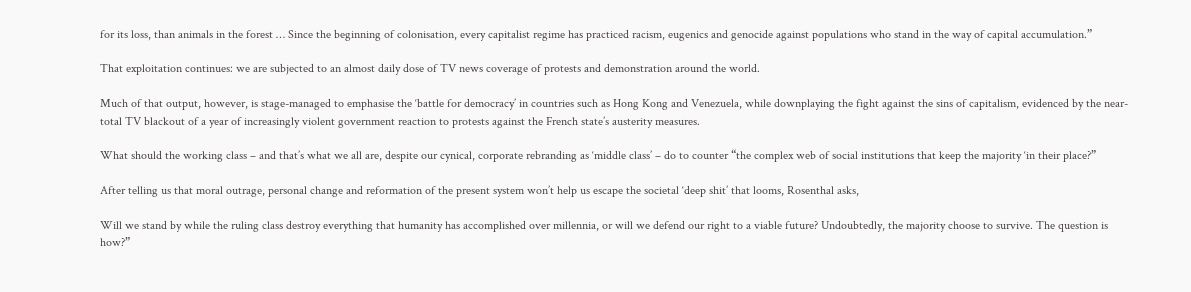for its loss, than animals in the forest … Since the beginning of colonisation, every capitalist regime has practiced racism, eugenics and genocide against populations who stand in the way of capital accumulation.”

That exploitation continues: we are subjected to an almost daily dose of TV news coverage of protests and demonstration around the world.

Much of that output, however, is stage-managed to emphasise the ‘battle for democracy’ in countries such as Hong Kong and Venezuela, while downplaying the fight against the sins of capitalism, evidenced by the near-total TV blackout of a year of increasingly violent government reaction to protests against the French state’s austerity measures.

What should the working class – and that’s what we all are, despite our cynical, corporate rebranding as ‘middle class’ – do to counter “the complex web of social institutions that keep the majority ‘in their place?”

After telling us that moral outrage, personal change and reformation of the present system won’t help us escape the societal ‘deep shit’ that looms, Rosenthal asks,

Will we stand by while the ruling class destroy everything that humanity has accomplished over millennia, or will we defend our right to a viable future? Undoubtedly, the majority choose to survive. The question is how?”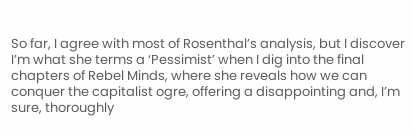So far, I agree with most of Rosenthal’s analysis, but I discover I’m what she terms a ‘Pessimist’ when I dig into the final chapters of Rebel Minds, where she reveals how we can conquer the capitalist ogre, offering a disappointing and, I’m sure, thoroughly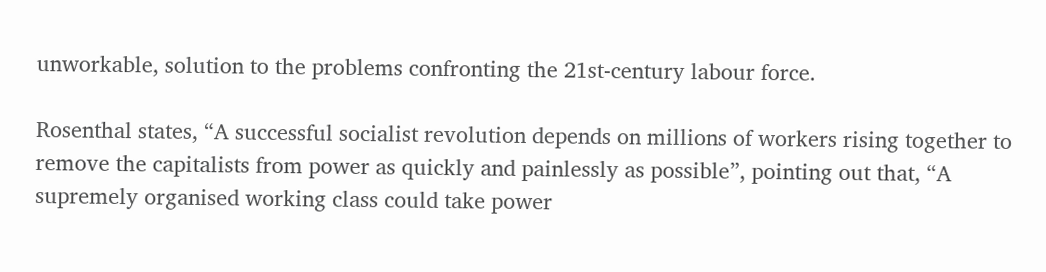unworkable, solution to the problems confronting the 21st-century labour force.

Rosenthal states, “A successful socialist revolution depends on millions of workers rising together to remove the capitalists from power as quickly and painlessly as possible”, pointing out that, “A supremely organised working class could take power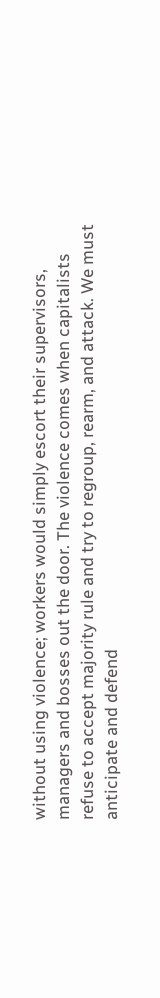without using violence; workers would simply escort their supervisors, managers and bosses out the door. The violence comes when capitalists refuse to accept majority rule and try to regroup, rearm, and attack. We must anticipate and defend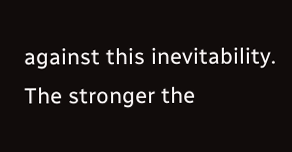against this inevitability. The stronger the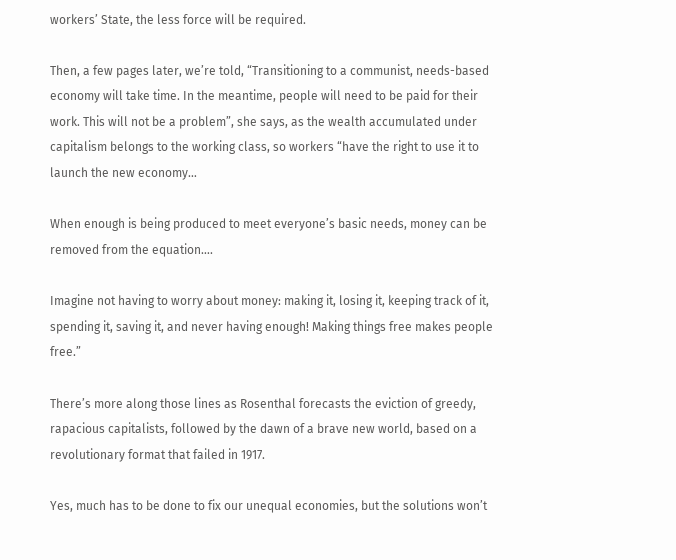workers’ State, the less force will be required.

Then, a few pages later, we’re told, “Transitioning to a communist, needs-based economy will take time. In the meantime, people will need to be paid for their work. This will not be a problem”, she says, as the wealth accumulated under capitalism belongs to the working class, so workers “have the right to use it to launch the new economy…

When enough is being produced to meet everyone’s basic needs, money can be removed from the equation….

Imagine not having to worry about money: making it, losing it, keeping track of it, spending it, saving it, and never having enough! Making things free makes people free.”

There’s more along those lines as Rosenthal forecasts the eviction of greedy, rapacious capitalists, followed by the dawn of a brave new world, based on a revolutionary format that failed in 1917.

Yes, much has to be done to fix our unequal economies, but the solutions won’t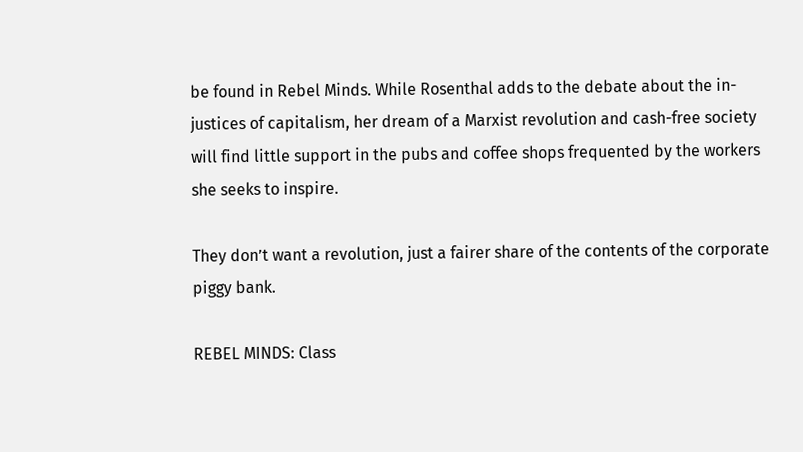be found in Rebel Minds. While Rosenthal adds to the debate about the in-justices of capitalism, her dream of a Marxist revolution and cash-free society will find little support in the pubs and coffee shops frequented by the workers she seeks to inspire.

They don’t want a revolution, just a fairer share of the contents of the corporate piggy bank.

REBEL MINDS: Class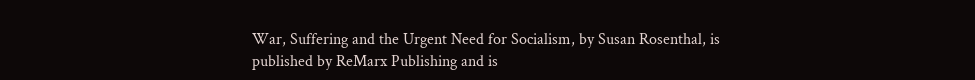War, Suffering and the Urgent Need for Socialism, by Susan Rosenthal, is published by ReMarx Publishing and is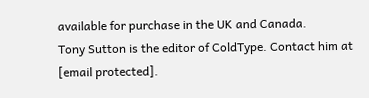available for purchase in the UK and Canada.
Tony Sutton is the editor of ColdType. Contact him at [email protected].